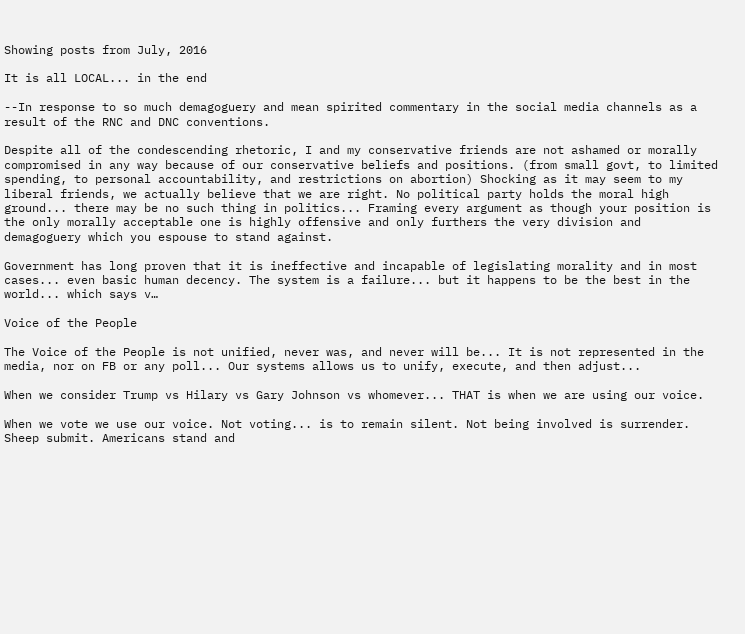Showing posts from July, 2016

It is all LOCAL... in the end

--In response to so much demagoguery and mean spirited commentary in the social media channels as a result of the RNC and DNC conventions.

Despite all of the condescending rhetoric, I and my conservative friends are not ashamed or morally compromised in any way because of our conservative beliefs and positions. (from small govt, to limited spending, to personal accountability, and restrictions on abortion) Shocking as it may seem to my liberal friends, we actually believe that we are right. No political party holds the moral high ground... there may be no such thing in politics... Framing every argument as though your position is the only morally acceptable one is highly offensive and only furthers the very division and demagoguery which you espouse to stand against.

Government has long proven that it is ineffective and incapable of legislating morality and in most cases... even basic human decency. The system is a failure... but it happens to be the best in the world... which says v…

Voice of the People

The Voice of the People is not unified, never was, and never will be... It is not represented in the media, nor on FB or any poll... Our systems allows us to unify, execute, and then adjust...

When we consider Trump vs Hilary vs Gary Johnson vs whomever... THAT is when we are using our voice.

When we vote we use our voice. Not voting... is to remain silent. Not being involved is surrender. Sheep submit. Americans stand and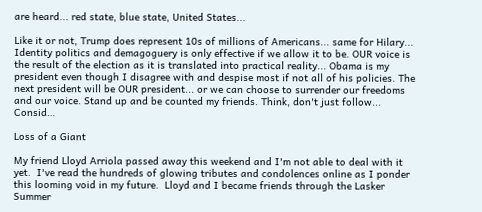are heard... red state, blue state, United States...

Like it or not, Trump does represent 10s of millions of Americans... same for Hilary... Identity politics and demagoguery is only effective if we allow it to be. OUR voice is the result of the election as it is translated into practical reality... Obama is my president even though I disagree with and despise most if not all of his policies. The next president will be OUR president... or we can choose to surrender our freedoms and our voice. Stand up and be counted my friends. Think, don't just follow... Consid…

Loss of a Giant

My friend Lloyd Arriola passed away this weekend and I'm not able to deal with it yet.  I've read the hundreds of glowing tributes and condolences online as I ponder this looming void in my future.  Lloyd and I became friends through the Lasker Summer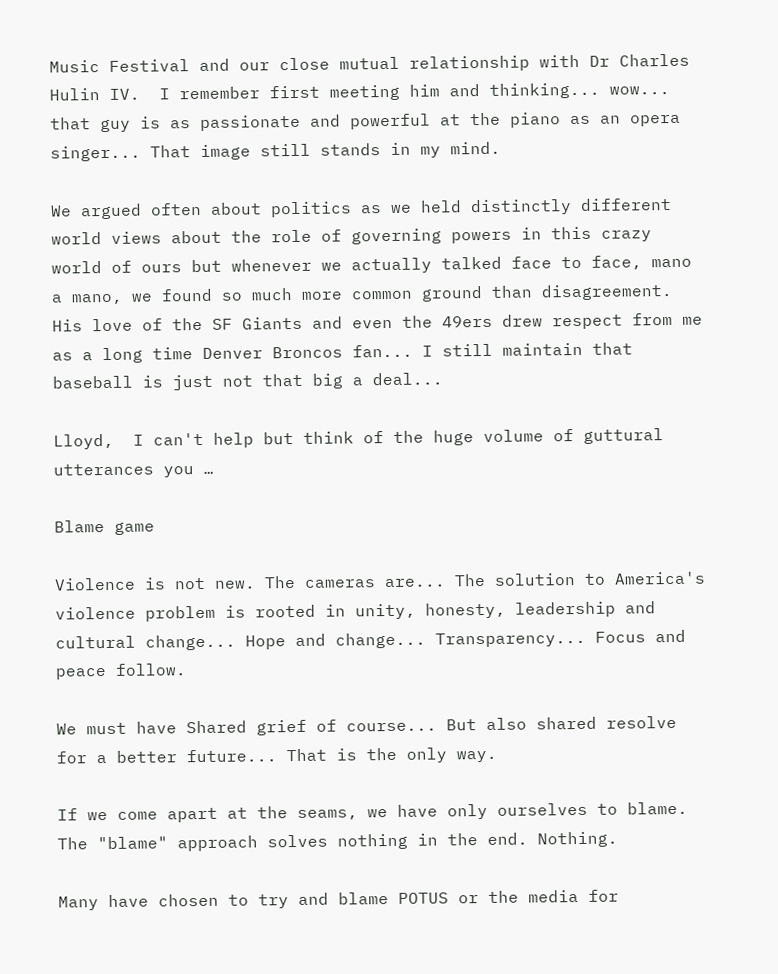Music Festival and our close mutual relationship with Dr Charles Hulin IV.  I remember first meeting him and thinking... wow... that guy is as passionate and powerful at the piano as an opera singer... That image still stands in my mind.

We argued often about politics as we held distinctly different world views about the role of governing powers in this crazy world of ours but whenever we actually talked face to face, mano a mano, we found so much more common ground than disagreement.  His love of the SF Giants and even the 49ers drew respect from me as a long time Denver Broncos fan... I still maintain that baseball is just not that big a deal...

Lloyd,  I can't help but think of the huge volume of guttural utterances you …

Blame game

Violence is not new. The cameras are... The solution to America's violence problem is rooted in unity, honesty, leadership and cultural change... Hope and change... Transparency... Focus and peace follow.

We must have Shared grief of course... But also shared resolve for a better future... That is the only way.

If we come apart at the seams, we have only ourselves to blame. The "blame" approach solves nothing in the end. Nothing.

Many have chosen to try and blame POTUS or the media for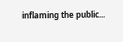inflaming the public...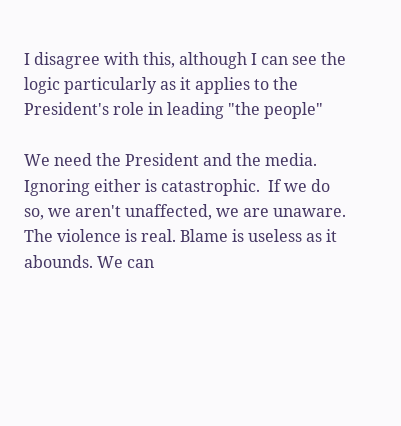I disagree with this, although I can see the logic particularly as it applies to the President's role in leading "the people"

We need the President and the media.  Ignoring either is catastrophic.  If we do so, we aren't unaffected, we are unaware.  The violence is real. Blame is useless as it abounds. We can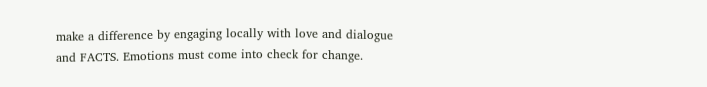make a difference by engaging locally with love and dialogue and FACTS. Emotions must come into check for change.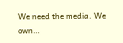We need the media. We own…